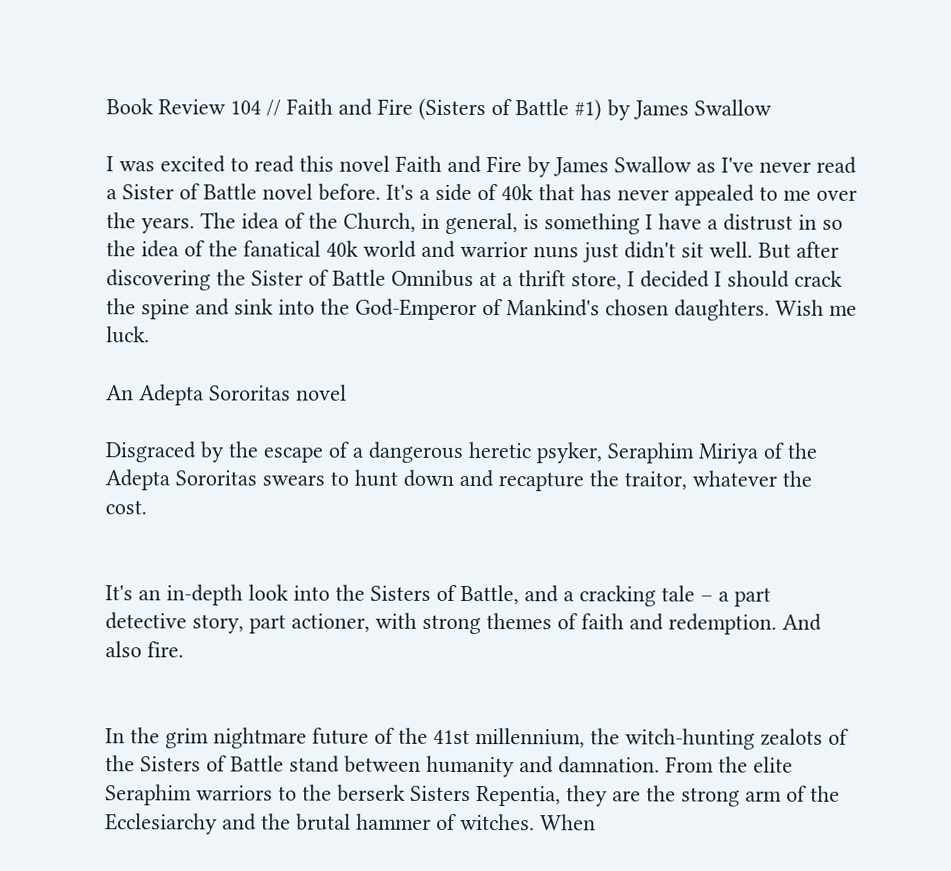Book Review 104 // Faith and Fire (Sisters of Battle #1) by James Swallow

I was excited to read this novel Faith and Fire by James Swallow as I've never read a Sister of Battle novel before. It's a side of 40k that has never appealed to me over the years. The idea of the Church, in general, is something I have a distrust in so the idea of the fanatical 40k world and warrior nuns just didn't sit well. But after discovering the Sister of Battle Omnibus at a thrift store, I decided I should crack the spine and sink into the God-Emperor of Mankind's chosen daughters. Wish me luck.

An Adepta Sororitas novel

Disgraced by the escape of a dangerous heretic psyker, Seraphim Miriya of the Adepta Sororitas swears to hunt down and recapture the traitor, whatever the cost.


It's an in-depth look into the Sisters of Battle, and a cracking tale – a part detective story, part actioner, with strong themes of faith and redemption. And also fire.


In the grim nightmare future of the 41st millennium, the witch-hunting zealots of the Sisters of Battle stand between humanity and damnation. From the elite Seraphim warriors to the berserk Sisters Repentia, they are the strong arm of the Ecclesiarchy and the brutal hammer of witches. When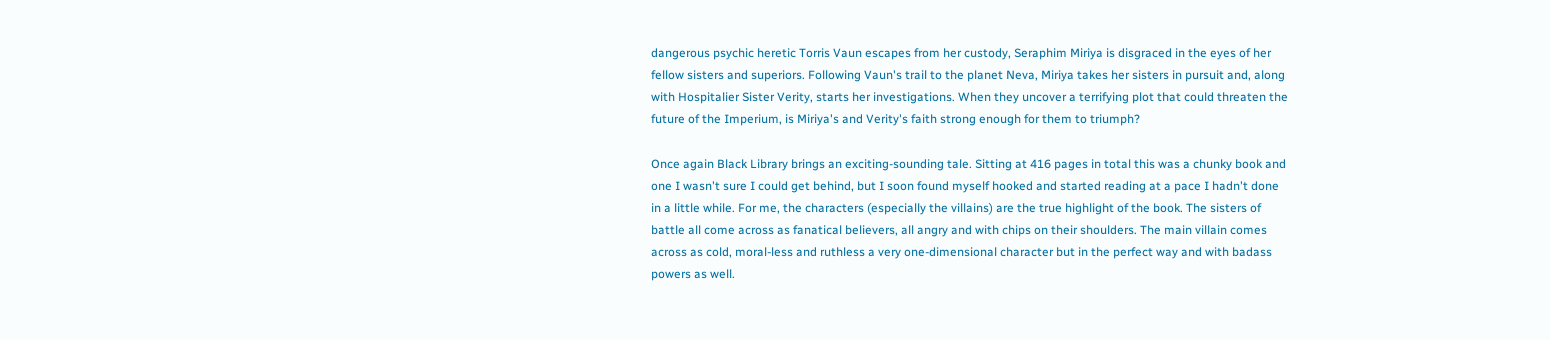dangerous psychic heretic Torris Vaun escapes from her custody, Seraphim Miriya is disgraced in the eyes of her fellow sisters and superiors. Following Vaun's trail to the planet Neva, Miriya takes her sisters in pursuit and, along with Hospitalier Sister Verity, starts her investigations. When they uncover a terrifying plot that could threaten the future of the Imperium, is Miriya's and Verity's faith strong enough for them to triumph?

Once again Black Library brings an exciting-sounding tale. Sitting at 416 pages in total this was a chunky book and one I wasn't sure I could get behind, but I soon found myself hooked and started reading at a pace I hadn't done in a little while. For me, the characters (especially the villains) are the true highlight of the book. The sisters of battle all come across as fanatical believers, all angry and with chips on their shoulders. The main villain comes across as cold, moral-less and ruthless a very one-dimensional character but in the perfect way and with badass powers as well.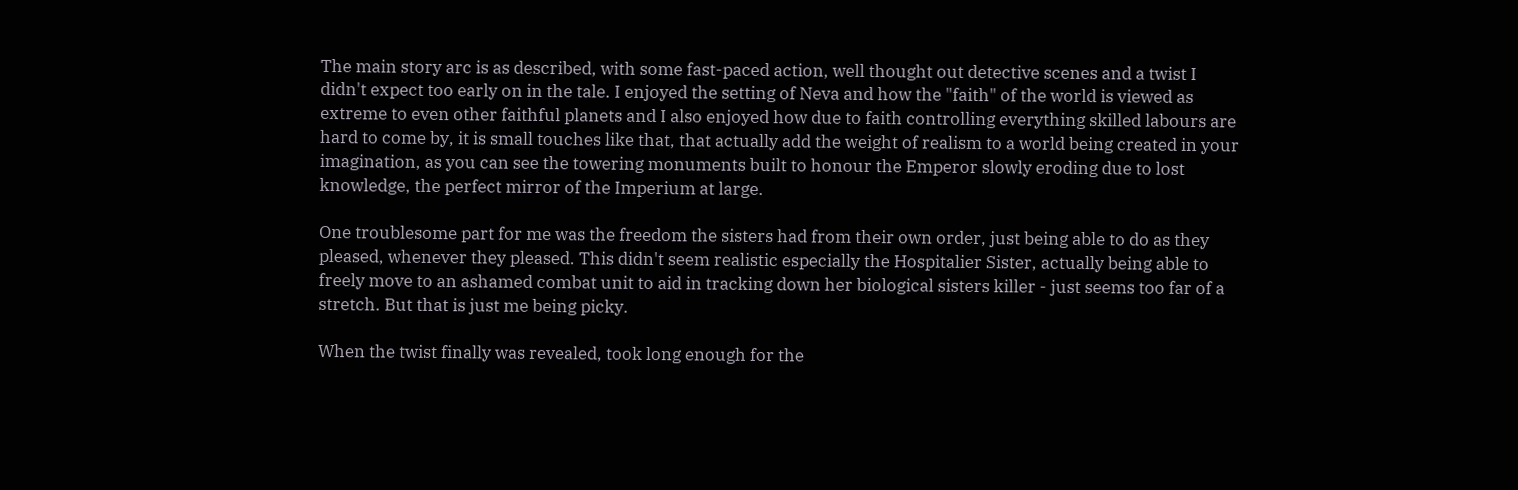The main story arc is as described, with some fast-paced action, well thought out detective scenes and a twist I didn't expect too early on in the tale. I enjoyed the setting of Neva and how the "faith" of the world is viewed as extreme to even other faithful planets and I also enjoyed how due to faith controlling everything skilled labours are hard to come by, it is small touches like that, that actually add the weight of realism to a world being created in your imagination, as you can see the towering monuments built to honour the Emperor slowly eroding due to lost knowledge, the perfect mirror of the Imperium at large.

One troublesome part for me was the freedom the sisters had from their own order, just being able to do as they pleased, whenever they pleased. This didn't seem realistic especially the Hospitalier Sister, actually being able to freely move to an ashamed combat unit to aid in tracking down her biological sisters killer - just seems too far of a stretch. But that is just me being picky.

When the twist finally was revealed, took long enough for the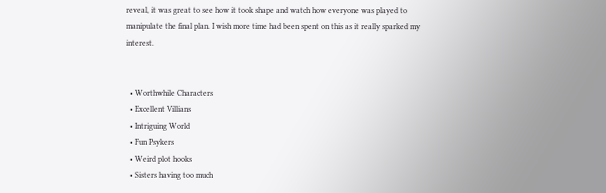reveal, it was great to see how it took shape and watch how everyone was played to manipulate the final plan. I wish more time had been spent on this as it really sparked my interest.


  • Worthwhile Characters
  • Excellent Villians
  • Intriguing World
  • Fun Psykers
  • Weird plot hooks
  • Sisters having too much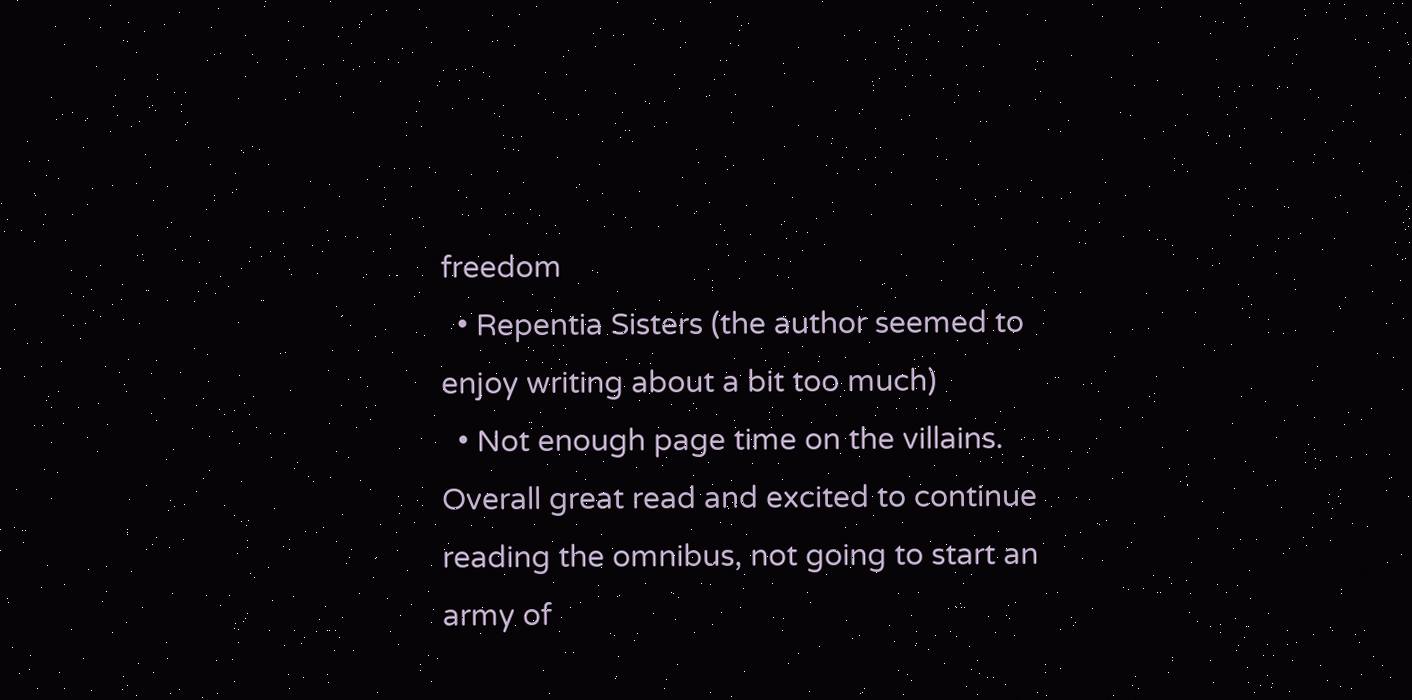freedom
  • Repentia Sisters (the author seemed to enjoy writing about a bit too much)
  • Not enough page time on the villains.
Overall great read and excited to continue reading the omnibus, not going to start an army of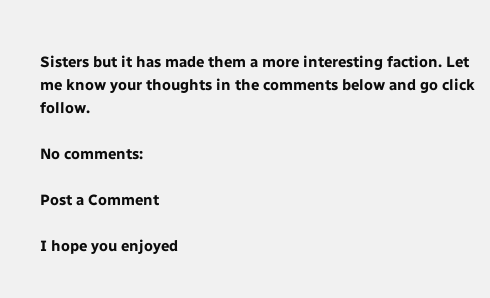Sisters but it has made them a more interesting faction. Let me know your thoughts in the comments below and go click follow.

No comments:

Post a Comment

I hope you enjoyed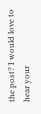the post? I would love to hear your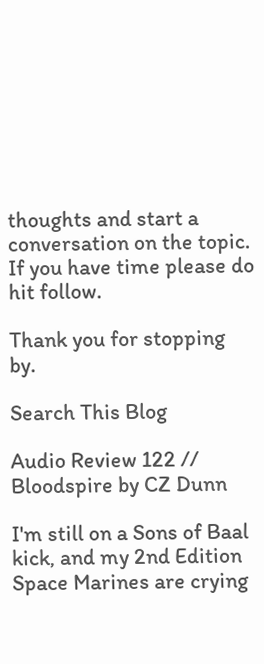thoughts and start a conversation on the topic. If you have time please do hit follow.

Thank you for stopping by.

Search This Blog

Audio Review 122 // Bloodspire by CZ Dunn

I'm still on a Sons of Baal kick, and my 2nd Edition Space Marines are crying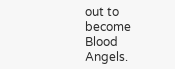out to become Blood Angels.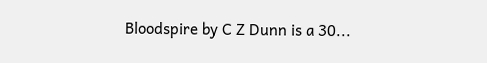Bloodspire by C Z Dunn is a 30...